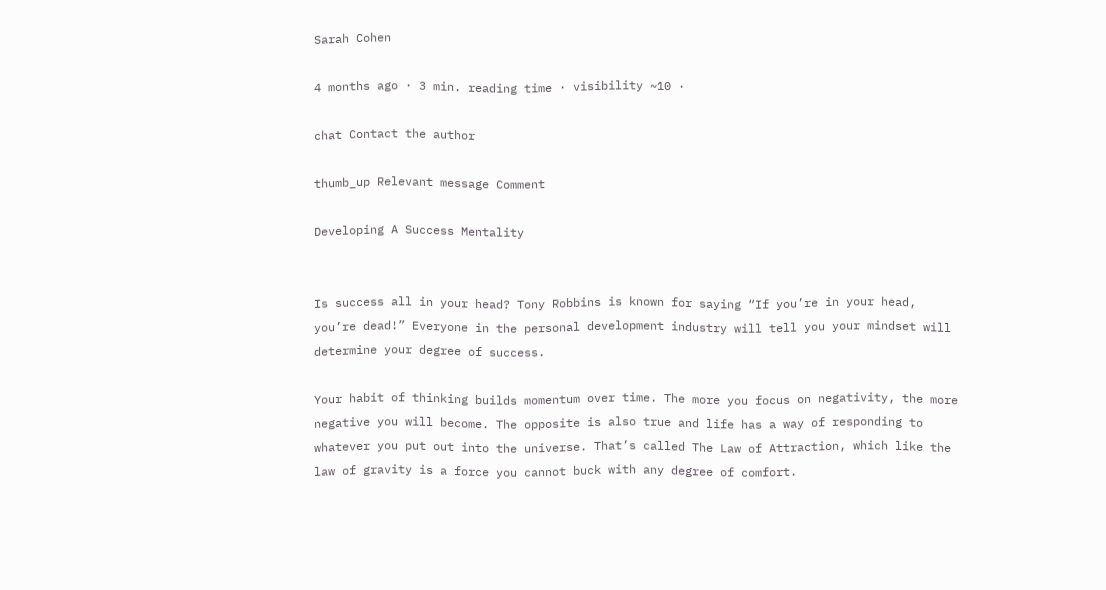Sarah Cohen

4 months ago · 3 min. reading time · visibility ~10 ·

chat Contact the author

thumb_up Relevant message Comment

Developing A Success Mentality


Is success all in your head? Tony Robbins is known for saying “If you’re in your head, you’re dead!” Everyone in the personal development industry will tell you your mindset will determine your degree of success.

Your habit of thinking builds momentum over time. The more you focus on negativity, the more negative you will become. The opposite is also true and life has a way of responding to whatever you put out into the universe. That’s called The Law of Attraction, which like the law of gravity is a force you cannot buck with any degree of comfort.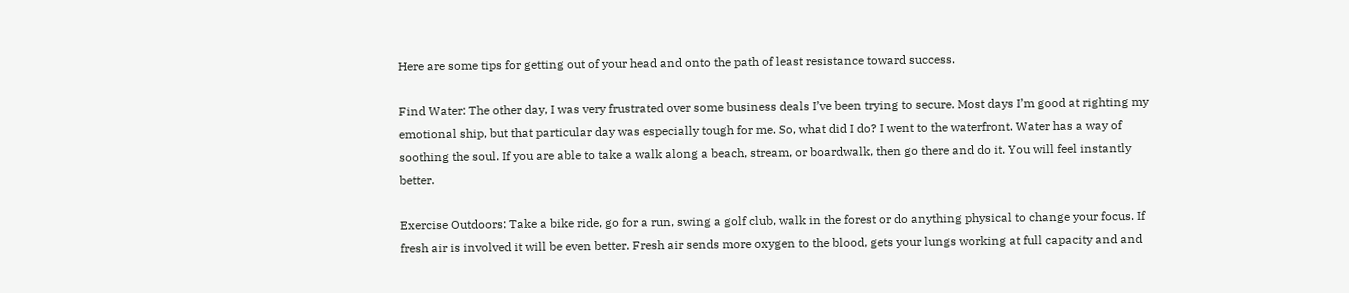Here are some tips for getting out of your head and onto the path of least resistance toward success.

Find Water: The other day, I was very frustrated over some business deals I’ve been trying to secure. Most days I’m good at righting my emotional ship, but that particular day was especially tough for me. So, what did I do? I went to the waterfront. Water has a way of soothing the soul. If you are able to take a walk along a beach, stream, or boardwalk, then go there and do it. You will feel instantly better.

Exercise Outdoors: Take a bike ride, go for a run, swing a golf club, walk in the forest or do anything physical to change your focus. If fresh air is involved it will be even better. Fresh air sends more oxygen to the blood, gets your lungs working at full capacity and and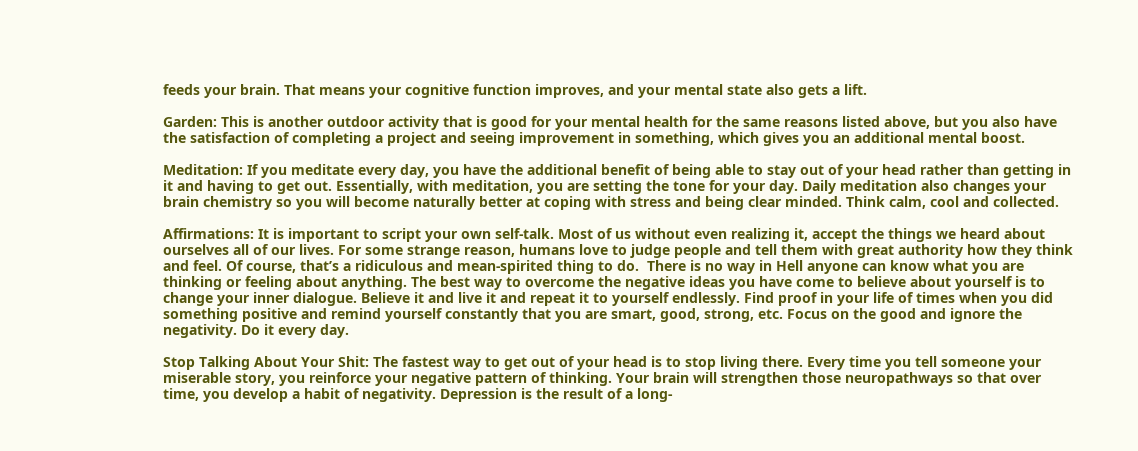feeds your brain. That means your cognitive function improves, and your mental state also gets a lift.

Garden: This is another outdoor activity that is good for your mental health for the same reasons listed above, but you also have the satisfaction of completing a project and seeing improvement in something, which gives you an additional mental boost.

Meditation: If you meditate every day, you have the additional benefit of being able to stay out of your head rather than getting in it and having to get out. Essentially, with meditation, you are setting the tone for your day. Daily meditation also changes your brain chemistry so you will become naturally better at coping with stress and being clear minded. Think calm, cool and collected.

Affirmations: It is important to script your own self-talk. Most of us without even realizing it, accept the things we heard about ourselves all of our lives. For some strange reason, humans love to judge people and tell them with great authority how they think and feel. Of course, that’s a ridiculous and mean-spirited thing to do.  There is no way in Hell anyone can know what you are thinking or feeling about anything. The best way to overcome the negative ideas you have come to believe about yourself is to change your inner dialogue. Believe it and live it and repeat it to yourself endlessly. Find proof in your life of times when you did something positive and remind yourself constantly that you are smart, good, strong, etc. Focus on the good and ignore the negativity. Do it every day.

Stop Talking About Your Shit: The fastest way to get out of your head is to stop living there. Every time you tell someone your miserable story, you reinforce your negative pattern of thinking. Your brain will strengthen those neuropathways so that over time, you develop a habit of negativity. Depression is the result of a long-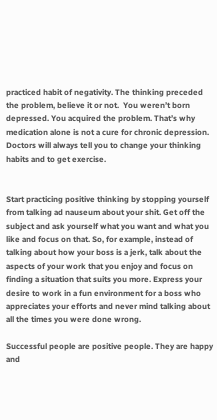practiced habit of negativity. The thinking preceded the problem, believe it or not.  You weren’t born depressed. You acquired the problem. That’s why medication alone is not a cure for chronic depression. Doctors will always tell you to change your thinking habits and to get exercise.


Start practicing positive thinking by stopping yourself from talking ad nauseum about your shit. Get off the subject and ask yourself what you want and what you like and focus on that. So, for example, instead of talking about how your boss is a jerk, talk about the aspects of your work that you enjoy and focus on finding a situation that suits you more. Express your desire to work in a fun environment for a boss who appreciates your efforts and never mind talking about all the times you were done wrong.

Successful people are positive people. They are happy and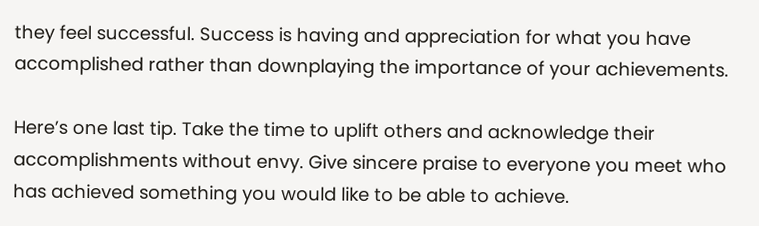they feel successful. Success is having and appreciation for what you have accomplished rather than downplaying the importance of your achievements.

Here’s one last tip. Take the time to uplift others and acknowledge their accomplishments without envy. Give sincere praise to everyone you meet who has achieved something you would like to be able to achieve.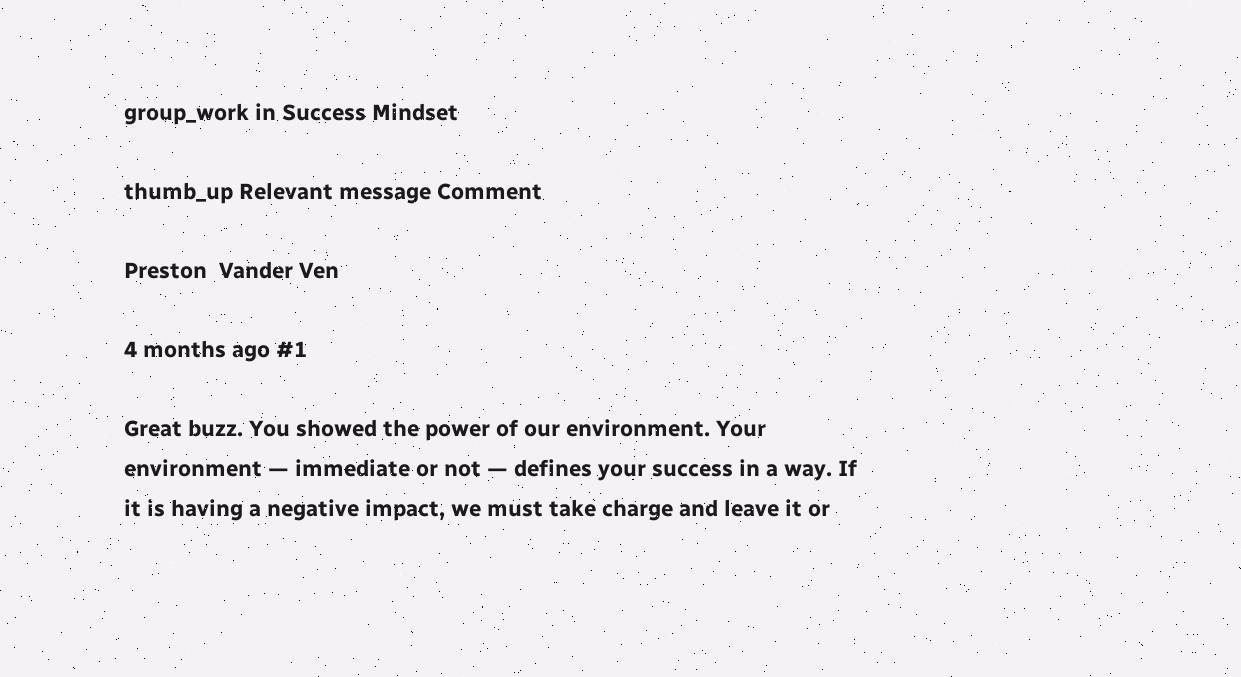group_work in Success Mindset

thumb_up Relevant message Comment

Preston  Vander Ven

4 months ago #1

Great buzz. You showed the power of our environment. Your environment — immediate or not — defines your success in a way. If it is having a negative impact, we must take charge and leave it or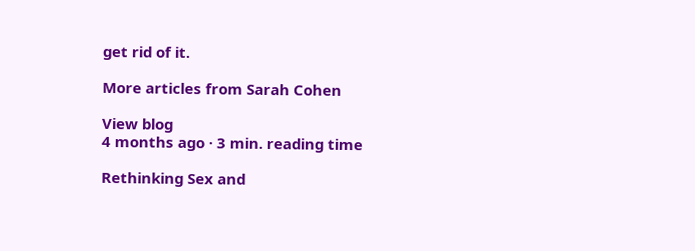get rid of it.

More articles from Sarah Cohen

View blog
4 months ago · 3 min. reading time

Rethinking Sex and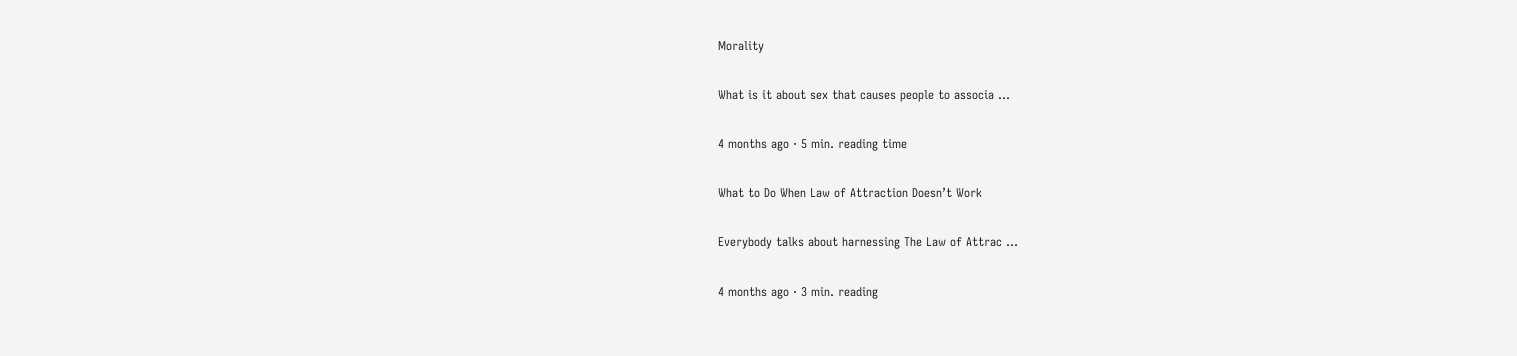Morality

What is it about sex that causes people to associa ...

4 months ago · 5 min. reading time

What to Do When Law of Attraction Doesn’t Work

Everybody talks about harnessing The Law of Attrac ...

4 months ago · 3 min. reading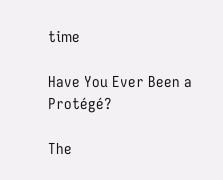time

Have You Ever Been a Protégé?

The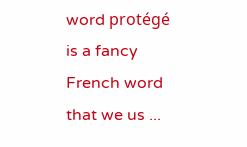word protégé is a fancy French word that we us ...